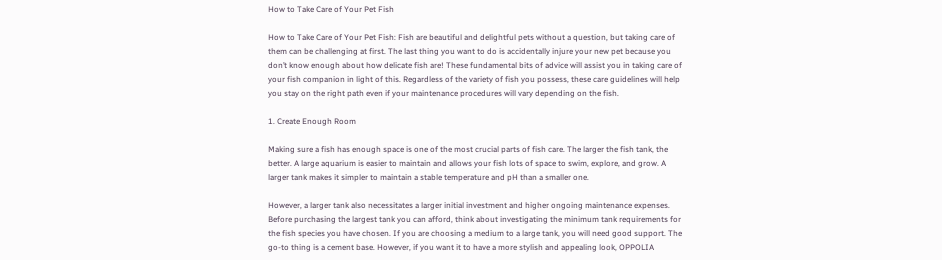How to Take Care of Your Pet Fish

How to Take Care of Your Pet Fish: Fish are beautiful and delightful pets without a question, but taking care of them can be challenging at first. The last thing you want to do is accidentally injure your new pet because you don’t know enough about how delicate fish are! These fundamental bits of advice will assist you in taking care of your fish companion in light of this. Regardless of the variety of fish you possess, these care guidelines will help you stay on the right path even if your maintenance procedures will vary depending on the fish.

1. Create Enough Room

Making sure a fish has enough space is one of the most crucial parts of fish care. The larger the fish tank, the better. A large aquarium is easier to maintain and allows your fish lots of space to swim, explore, and grow. A larger tank makes it simpler to maintain a stable temperature and pH than a smaller one.

However, a larger tank also necessitates a larger initial investment and higher ongoing maintenance expenses. Before purchasing the largest tank you can afford, think about investigating the minimum tank requirements for the fish species you have chosen. If you are choosing a medium to a large tank, you will need good support. The go-to thing is a cement base. However, if you want it to have a more stylish and appealing look, OPPOLIA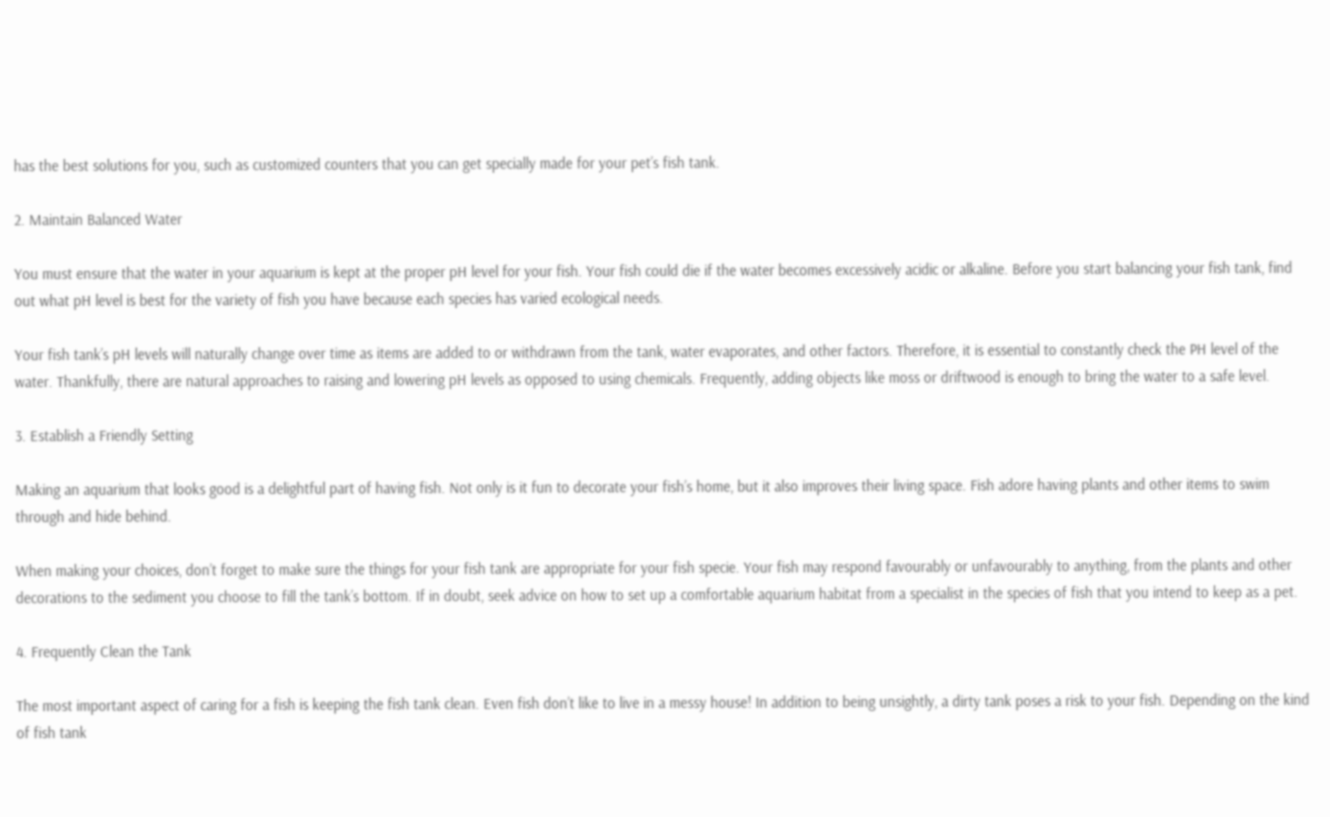has the best solutions for you, such as customized counters that you can get specially made for your pet’s fish tank.

2. Maintain Balanced Water

You must ensure that the water in your aquarium is kept at the proper pH level for your fish. Your fish could die if the water becomes excessively acidic or alkaline. Before you start balancing your fish tank, find out what pH level is best for the variety of fish you have because each species has varied ecological needs.

Your fish tank’s pH levels will naturally change over time as items are added to or withdrawn from the tank, water evaporates, and other factors. Therefore, it is essential to constantly check the PH level of the water. Thankfully, there are natural approaches to raising and lowering pH levels as opposed to using chemicals. Frequently, adding objects like moss or driftwood is enough to bring the water to a safe level.

3. Establish a Friendly Setting

Making an aquarium that looks good is a delightful part of having fish. Not only is it fun to decorate your fish’s home, but it also improves their living space. Fish adore having plants and other items to swim through and hide behind.

When making your choices, don’t forget to make sure the things for your fish tank are appropriate for your fish specie. Your fish may respond favourably or unfavourably to anything, from the plants and other decorations to the sediment you choose to fill the tank’s bottom. If in doubt, seek advice on how to set up a comfortable aquarium habitat from a specialist in the species of fish that you intend to keep as a pet.

4. Frequently Clean the Tank

The most important aspect of caring for a fish is keeping the fish tank clean. Even fish don’t like to live in a messy house! In addition to being unsightly, a dirty tank poses a risk to your fish. Depending on the kind of fish tank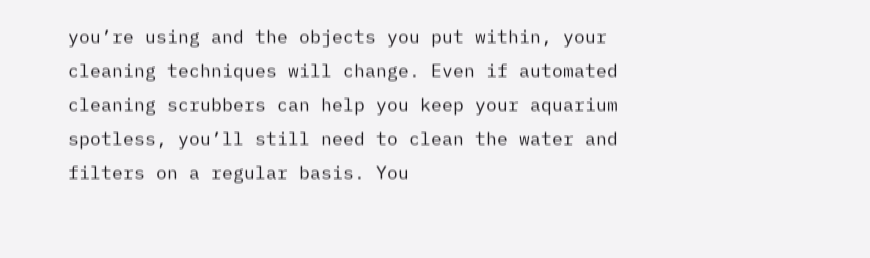you’re using and the objects you put within, your cleaning techniques will change. Even if automated cleaning scrubbers can help you keep your aquarium spotless, you’ll still need to clean the water and filters on a regular basis. You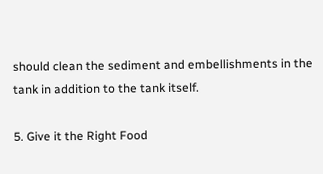should clean the sediment and embellishments in the tank in addition to the tank itself.

5. Give it the Right Food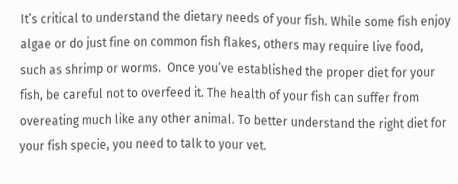It’s critical to understand the dietary needs of your fish. While some fish enjoy algae or do just fine on common fish flakes, others may require live food, such as shrimp or worms.  Once you’ve established the proper diet for your fish, be careful not to overfeed it. The health of your fish can suffer from overeating much like any other animal. To better understand the right diet for your fish specie, you need to talk to your vet.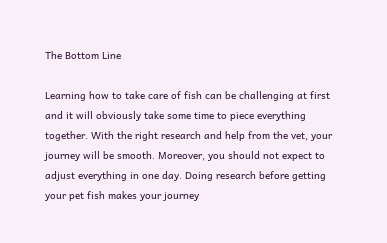The Bottom Line

Learning how to take care of fish can be challenging at first and it will obviously take some time to piece everything together. With the right research and help from the vet, your journey will be smooth. Moreover, you should not expect to adjust everything in one day. Doing research before getting your pet fish makes your journey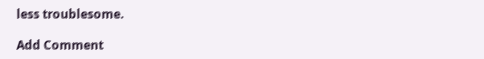less troublesome.

Add Comment